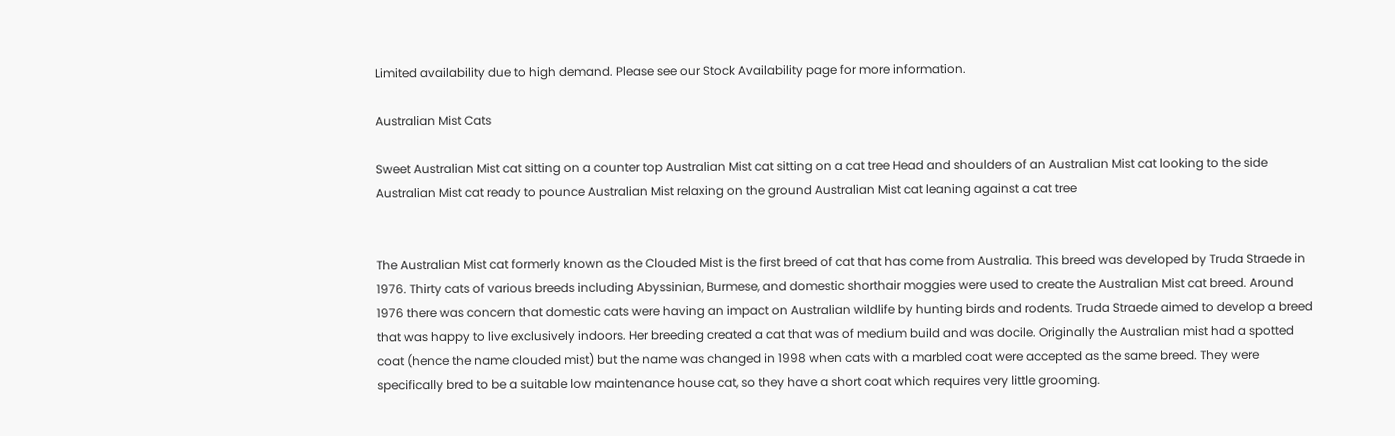Limited availability due to high demand. Please see our Stock Availability page for more information.

Australian Mist Cats

Sweet Australian Mist cat sitting on a counter top Australian Mist cat sitting on a cat tree Head and shoulders of an Australian Mist cat looking to the side Australian Mist cat ready to pounce Australian Mist relaxing on the ground Australian Mist cat leaning against a cat tree


The Australian Mist cat formerly known as the Clouded Mist is the first breed of cat that has come from Australia. This breed was developed by Truda Straede in 1976. Thirty cats of various breeds including Abyssinian, Burmese, and domestic shorthair moggies were used to create the Australian Mist cat breed. Around 1976 there was concern that domestic cats were having an impact on Australian wildlife by hunting birds and rodents. Truda Straede aimed to develop a breed that was happy to live exclusively indoors. Her breeding created a cat that was of medium build and was docile. Originally the Australian mist had a spotted coat (hence the name clouded mist) but the name was changed in 1998 when cats with a marbled coat were accepted as the same breed. They were specifically bred to be a suitable low maintenance house cat, so they have a short coat which requires very little grooming.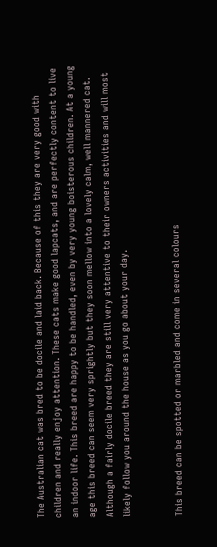The Australian cat was bred to be docile and laid back. Because of this they are very good with children and really enjoy attention. These cats make good lapcats, and are perfectly content to live an indoor life. This breed are happy to be handled, even by very young boisterous children. At a young age this breed can seem very sprightly but they soon mellow into a lovely calm, well mannered cat. Although a fairly docile breed they are still very attentive to their owners activities and will most likely follow you around the house as you go about your day.


This breed can be spotted or marbled and come in several colours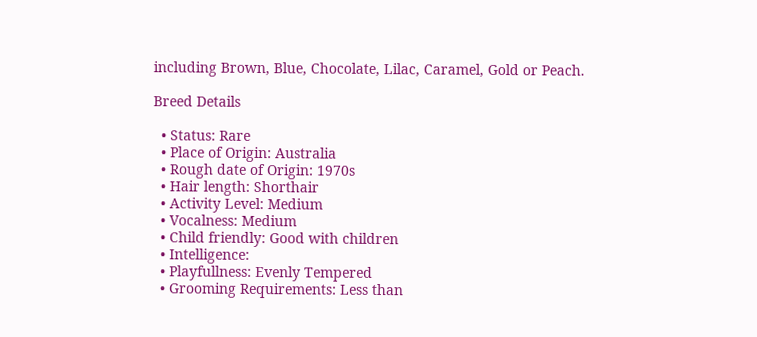including Brown, Blue, Chocolate, Lilac, Caramel, Gold or Peach.

Breed Details

  • Status: Rare
  • Place of Origin: Australia
  • Rough date of Origin: 1970s
  • Hair length: Shorthair
  • Activity Level: Medium
  • Vocalness: Medium
  • Child friendly: Good with children
  • Intelligence:
  • Playfullness: Evenly Tempered
  • Grooming Requirements: Less than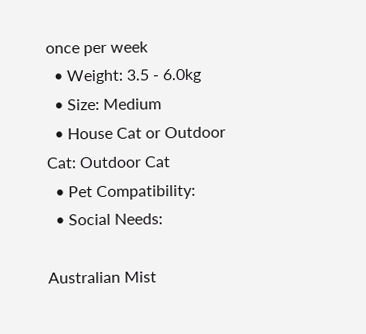once per week
  • Weight: 3.5 - 6.0kg
  • Size: Medium
  • House Cat or Outdoor Cat: Outdoor Cat
  • Pet Compatibility:
  • Social Needs:

Australian Mist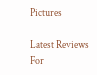Pictures

Latest Reviews For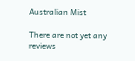Australian Mist

There are not yet any reviews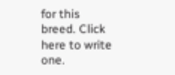for this breed. Click here to write one.